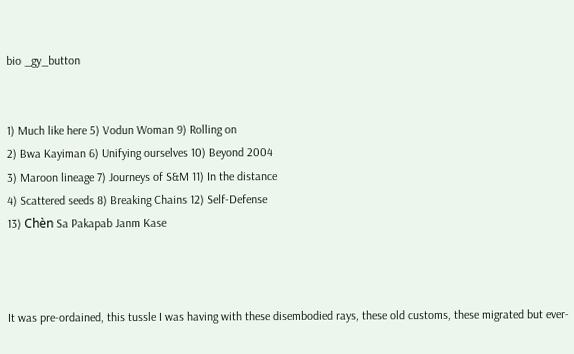bio _gy_button


1) Much like here 5) Vodun Woman 9) Rolling on
2) Bwa Kayiman 6) Unifying ourselves 10) Beyond 2004
3) Maroon lineage 7) Journeys of S&M 11) In the distance
4) Scattered seeds 8) Breaking Chains 12) Self-Defense
13) Chèn Sa Pakapab Janm Kase



It was pre-ordained, this tussle I was having with these disembodied rays, these old customs, these migrated but ever-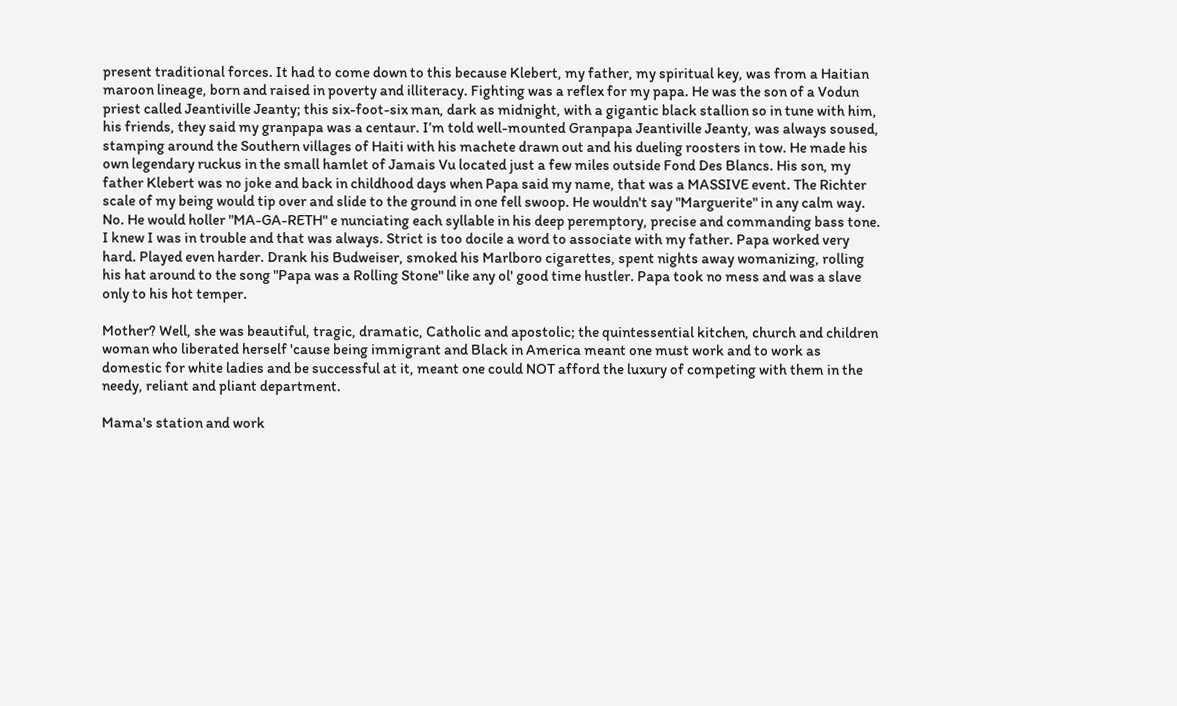present traditional forces. It had to come down to this because Klebert, my father, my spiritual key, was from a Haitian maroon lineage, born and raised in poverty and illiteracy. Fighting was a reflex for my papa. He was the son of a Vodun priest called Jeantiville Jeanty; this six-foot-six man, dark as midnight, with a gigantic black stallion so in tune with him, his friends, they said my granpapa was a centaur. I’m told well-mounted Granpapa Jeantiville Jeanty, was always soused, stamping around the Southern villages of Haiti with his machete drawn out and his dueling roosters in tow. He made his own legendary ruckus in the small hamlet of Jamais Vu located just a few miles outside Fond Des Blancs. His son, my father Klebert was no joke and back in childhood days when Papa said my name, that was a MASSIVE event. The Richter scale of my being would tip over and slide to the ground in one fell swoop. He wouldn't say "Marguerite" in any calm way. No. He would holler "MA-GA-RETH" e nunciating each syllable in his deep peremptory, precise and commanding bass tone. I knew I was in trouble and that was always. Strict is too docile a word to associate with my father. Papa worked very hard. Played even harder. Drank his Budweiser, smoked his Marlboro cigarettes, spent nights away womanizing, rolling his hat around to the song "Papa was a Rolling Stone" like any ol' good time hustler. Papa took no mess and was a slave only to his hot temper.

Mother? Well, she was beautiful, tragic, dramatic, Catholic and apostolic; the quintessential kitchen, church and children woman who liberated herself 'cause being immigrant and Black in America meant one must work and to work as domestic for white ladies and be successful at it, meant one could NOT afford the luxury of competing with them in the needy, reliant and pliant department.

Mama's station and work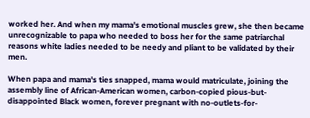worked her. And when my mama's emotional muscles grew, she then became unrecognizable to papa who needed to boss her for the same patriarchal reasons white ladies needed to be needy and pliant to be validated by their men.

When papa and mama's ties snapped, mama would matriculate, joining the assembly line of African-American women, carbon-copied pious-but-disappointed Black women, forever pregnant with no-outlets-for-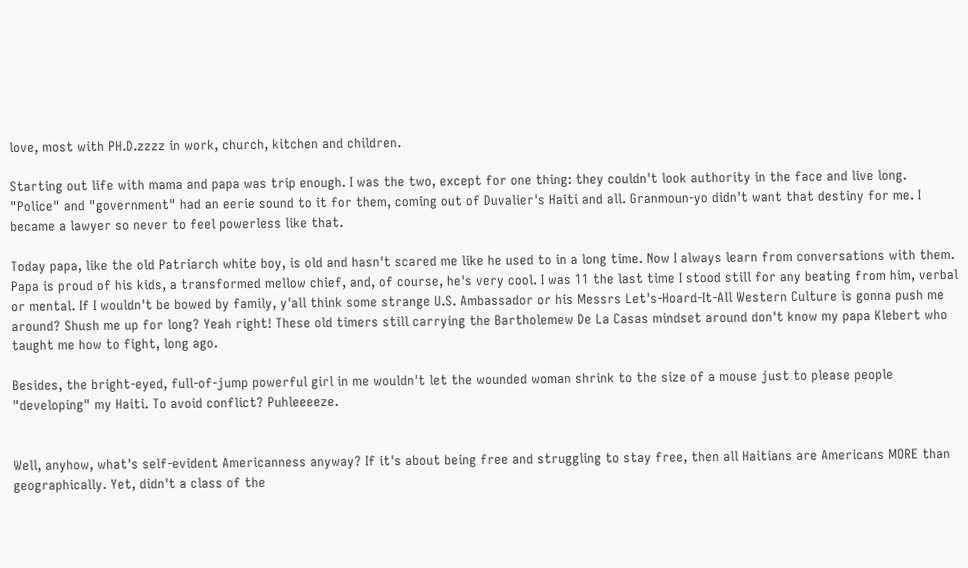love, most with PH.D.zzzz in work, church, kitchen and children.

Starting out life with mama and papa was trip enough. I was the two, except for one thing: they couldn't look authority in the face and live long. "Police" and "government" had an eerie sound to it for them, coming out of Duvalier's Haiti and all. Granmoun-yo didn't want that destiny for me. I became a lawyer so never to feel powerless like that.

Today papa, like the old Patriarch white boy, is old and hasn't scared me like he used to in a long time. Now I always learn from conversations with them. Papa is proud of his kids, a transformed mellow chief, and, of course, he's very cool. I was 11 the last time I stood still for any beating from him, verbal or mental. If I wouldn't be bowed by family, y'all think some strange U.S. Ambassador or his Messrs Let's-Hoard-It-All Western Culture is gonna push me around? Shush me up for long? Yeah right! These old timers still carrying the Bartholemew De La Casas mindset around don't know my papa Klebert who taught me how to fight, long ago.

Besides, the bright-eyed, full-of-jump powerful girl in me wouldn't let the wounded woman shrink to the size of a mouse just to please people "developing" my Haiti. To avoid conflict? Puhleeeeze.


Well, anyhow, what's self-evident Americanness anyway? If it's about being free and struggling to stay free, then all Haitians are Americans MORE than geographically. Yet, didn't a class of the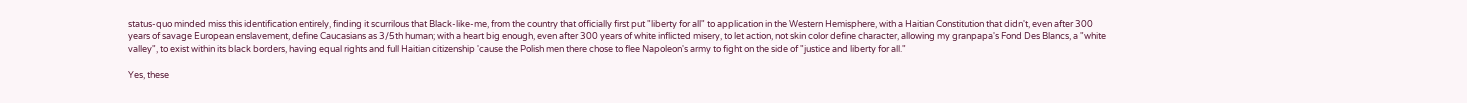status-quo minded miss this identification entirely, finding it scurrilous that Black-like-me, from the country that officially first put "liberty for all" to application in the Western Hemisphere, with a Haitian Constitution that didn't, even after 300 years of savage European enslavement, define Caucasians as 3/5th human; with a heart big enough, even after 300 years of white inflicted misery, to let action, not skin color define character, allowing my granpapa's Fond Des Blancs, a "white valley", to exist within its black borders, having equal rights and full Haitian citizenship 'cause the Polish men there chose to flee Napoleon's army to fight on the side of "justice and liberty for all."

Yes, these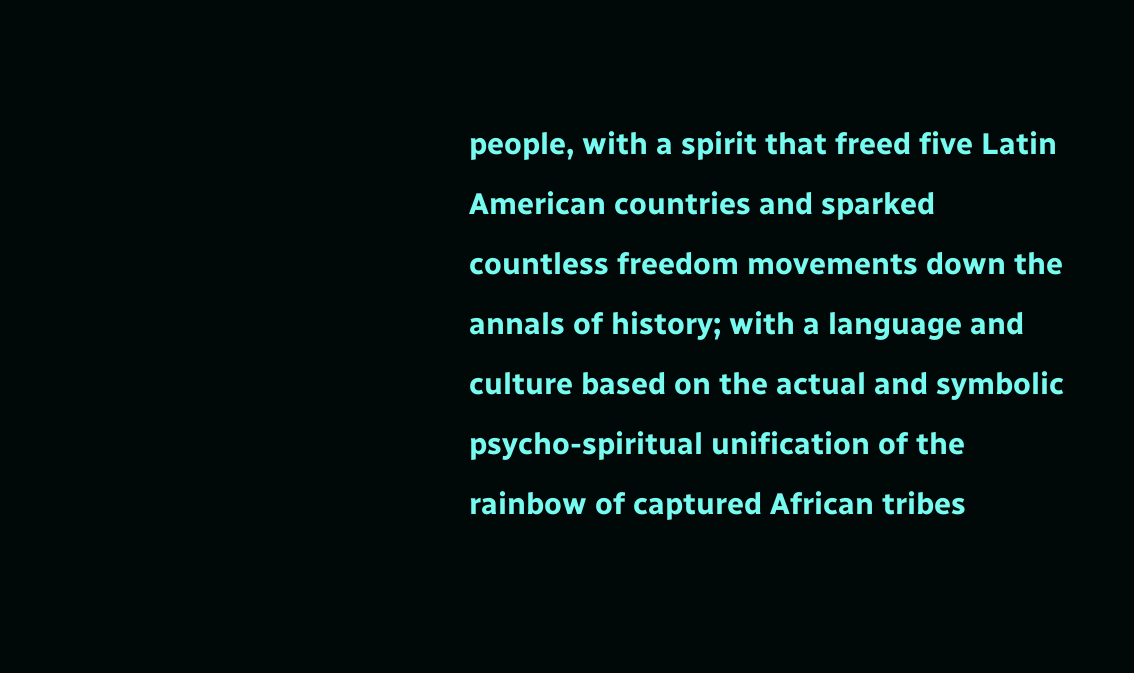people, with a spirit that freed five Latin American countries and sparked countless freedom movements down the annals of history; with a language and culture based on the actual and symbolic psycho-spiritual unification of the rainbow of captured African tribes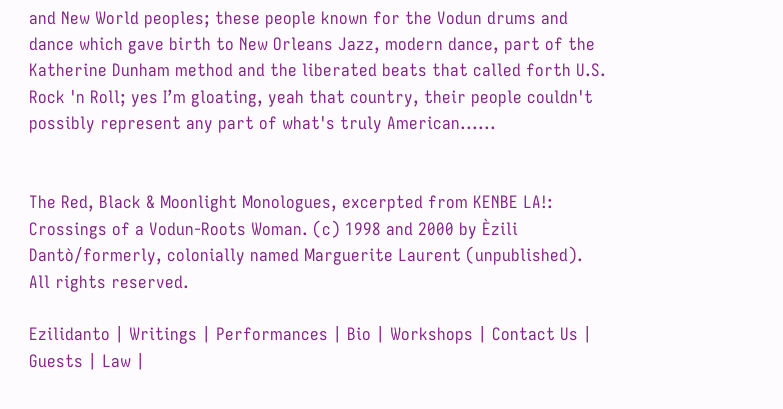and New World peoples; these people known for the Vodun drums and dance which gave birth to New Orleans Jazz, modern dance, part of the Katherine Dunham method and the liberated beats that called forth U.S. Rock 'n Roll; yes I’m gloating, yeah that country, their people couldn't possibly represent any part of what's truly American......


The Red, Black & Moonlight Monologues, excerpted from KENBE LA!: Crossings of a Vodun-Roots Woman. (c) 1998 and 2000 by Èzili Dantò/formerly, colonially named Marguerite Laurent (unpublished). All rights reserved.

Ezilidanto | Writings | Performances | Bio | Workshops | Contact Us | Guests | Law |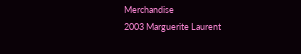Merchandise
2003 Marguerite Laurent